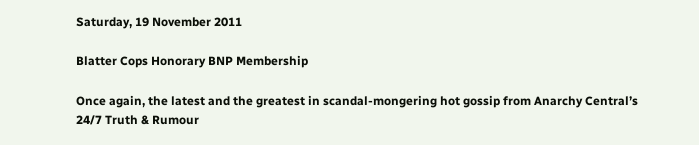Saturday, 19 November 2011

Blatter Cops Honorary BNP Membership

Once again, the latest and the greatest in scandal-mongering hot gossip from Anarchy Central’s 24/7 Truth & Rumour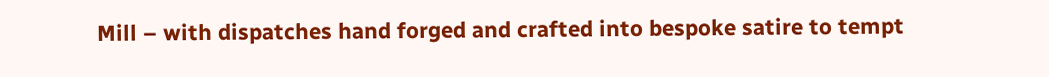Mill – with dispatches hand forged and crafted into bespoke satire to tempt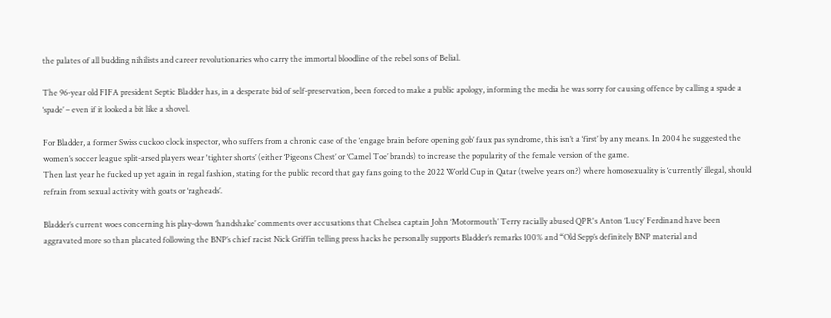the palates of all budding nihilists and career revolutionaries who carry the immortal bloodline of the rebel sons of Belial.

The 96-year old FIFA president Septic Bladder has, in a desperate bid of self-preservation, been forced to make a public apology, informing the media he was sorry for causing offence by calling a spade a ‘spade’ – even if it looked a bit like a shovel.

For Bladder, a former Swiss cuckoo clock inspector, who suffers from a chronic case of the ‘engage brain before opening gob’ faux pas syndrome, this isn’t a ‘first’ by any means. In 2004 he suggested the women’s soccer league split-arsed players wear 'tighter shorts’ (either ‘Pigeons Chest’ or ‘Camel Toe’ brands) to increase the popularity of the female version of the game.
Then last year he fucked up yet again in regal fashion, stating for the public record that gay fans going to the 2022 World Cup in Qatar (twelve years on?) where homosexuality is ‘currently’ illegal, should refrain from sexual activity with goats or ‘ragheads’.

Bladder’s current woes concerning his play-down ‘handshake’ comments over accusations that Chelsea captain John ‘Motormouth’ Terry racially abused QPR's Anton ‘Lucy’ Ferdinand have been aggravated more so than placated following the BNP’s chief racist Nick Griffin telling press hacks he personally supports Bladder’s remarks 100% and “Old Sepp’s definitely BNP material and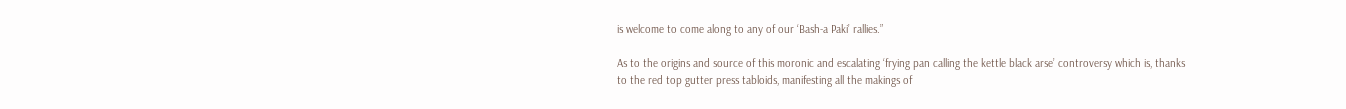is welcome to come along to any of our ‘Bash-a Paki’ rallies.”

As to the origins and source of this moronic and escalating ‘frying pan calling the kettle black arse’ controversy which is, thanks to the red top gutter press tabloids, manifesting all the makings of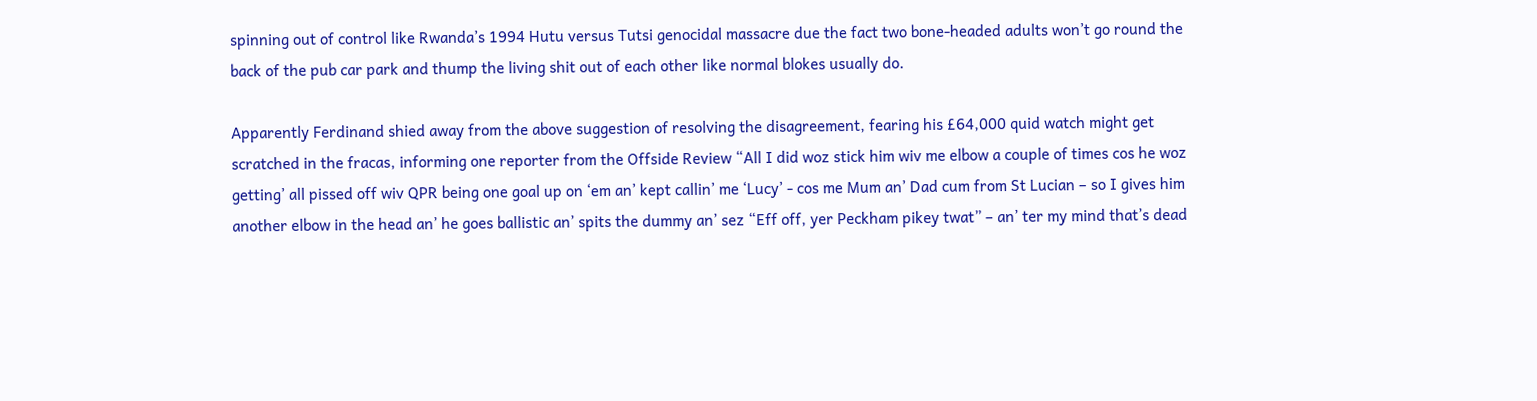spinning out of control like Rwanda’s 1994 Hutu versus Tutsi genocidal massacre due the fact two bone-headed adults won’t go round the back of the pub car park and thump the living shit out of each other like normal blokes usually do.

Apparently Ferdinand shied away from the above suggestion of resolving the disagreement, fearing his £64,000 quid watch might get scratched in the fracas, informing one reporter from the Offside Review “All I did woz stick him wiv me elbow a couple of times cos he woz getting’ all pissed off wiv QPR being one goal up on ‘em an’ kept callin’ me ‘Lucy’ - cos me Mum an’ Dad cum from St Lucian – so I gives him another elbow in the head an’ he goes ballistic an’ spits the dummy an’ sez “Eff off, yer Peckham pikey twat” – an’ ter my mind that’s dead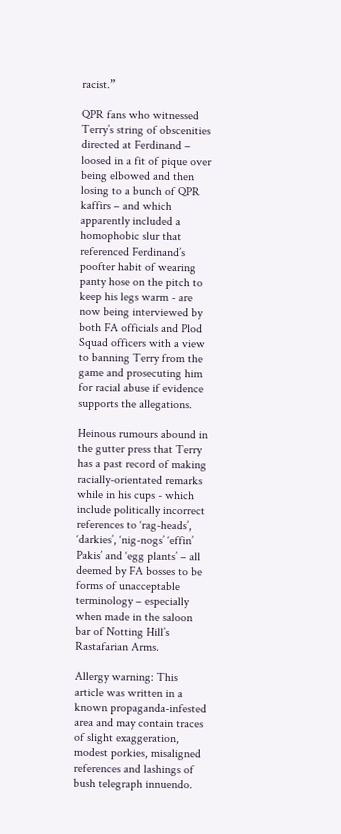racist.”

QPR fans who witnessed Terry’s string of obscenities directed at Ferdinand – loosed in a fit of pique over being elbowed and then losing to a bunch of QPR kaffirs – and which apparently included a homophobic slur that referenced Ferdinand’s poofter habit of wearing panty hose on the pitch to keep his legs warm - are now being interviewed by both FA officials and Plod Squad officers with a view to banning Terry from the game and prosecuting him for racial abuse if evidence supports the allegations.

Heinous rumours abound in the gutter press that Terry has a past record of making racially-orientated remarks while in his cups - which include politically incorrect references to ‘rag-heads’, ‘darkies’, ‘nig-nogs’ ‘effin’ Pakis’ and ‘egg plants’ – all deemed by FA bosses to be forms of unacceptable terminology – especially when made in the saloon bar of Notting Hill’s Rastafarian Arms.

Allergy warning: This article was written in a known propaganda-infested area and may contain traces of slight exaggeration, modest porkies, misaligned references and lashings of bush telegraph innuendo.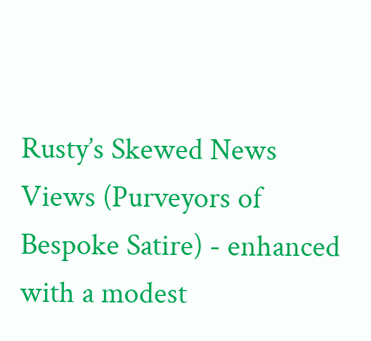Rusty’s Skewed News Views (Purveyors of Bespoke Satire) - enhanced with a modest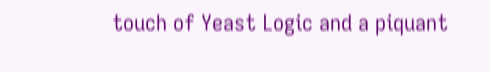touch of Yeast Logic and a piquant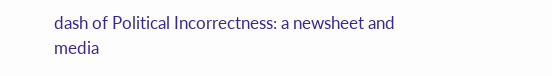dash of Political Incorrectness: a newsheet and media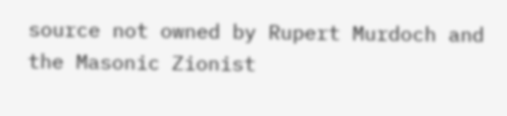source not owned by Rupert Murdoch and the Masonic Zionist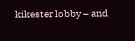kikester lobby – and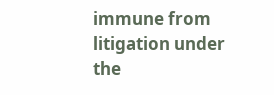immune from litigation under the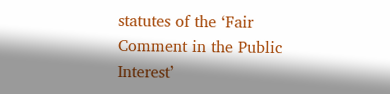statutes of the ‘Fair Comment in the Public Interest’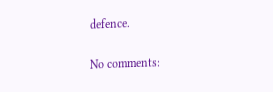defence.

No comments: